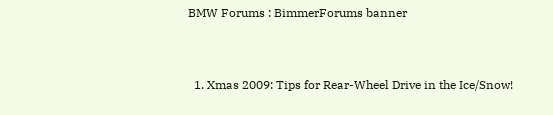BMW Forums : BimmerForums banner


  1. Xmas 2009: Tips for Rear-Wheel Drive in the Ice/Snow!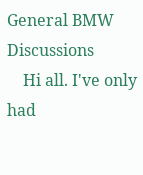General BMW Discussions
    Hi all. I've only had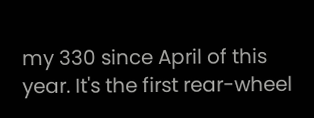my 330 since April of this year. It's the first rear-wheel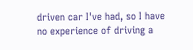driven car I've had, so I have no experience of driving a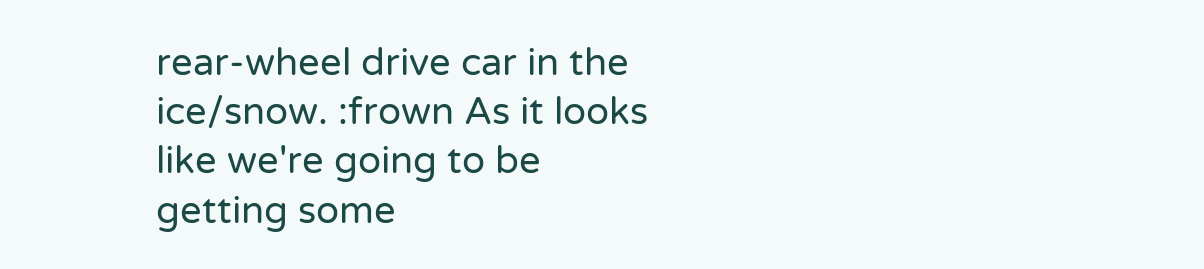rear-wheel drive car in the ice/snow. :frown As it looks like we're going to be getting some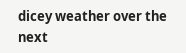dicey weather over the next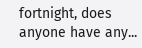fortnight, does anyone have any...